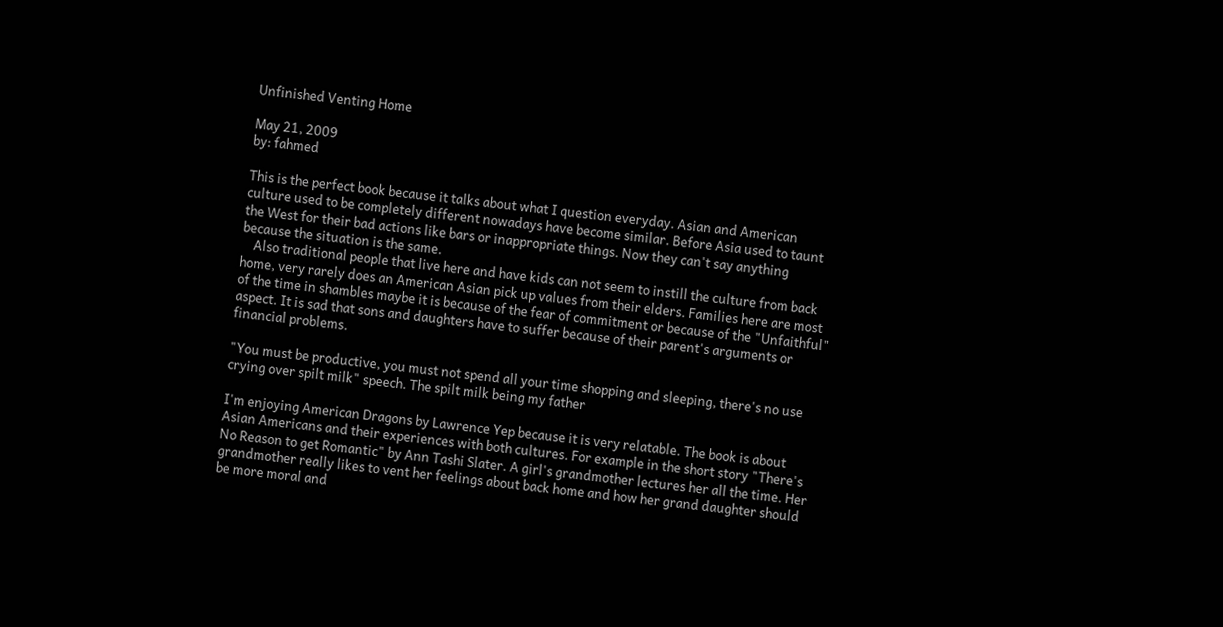Unfinished Venting Home

May 21, 2009
by: fahmed

This is the perfect book because it talks about what I question everyday. Asian and American culture used to be completely different nowadays have become similar. Before Asia used to taunt the West for their bad actions like bars or inappropriate things. Now they can't say anything because the situation is the same.
    Also traditional people that live here and have kids can not seem to instill the culture from back home, very rarely does an American Asian pick up values from their elders. Families here are most of the time in shambles maybe it is because of the fear of commitment or because of the "Unfaithful" aspect. It is sad that sons and daughters have to suffer because of their parent's arguments or financial problems.

"You must be productive, you must not spend all your time shopping and sleeping, there's no use crying over spilt milk" speech. The spilt milk being my father

I'm enjoying American Dragons by Lawrence Yep because it is very relatable. The book is about Asian Americans and their experiences with both cultures. For example in the short story "There's No Reason to get Romantic" by Ann Tashi Slater. A girl's grandmother lectures her all the time. Her grandmother really likes to vent her feelings about back home and how her grand daughter should be more moral and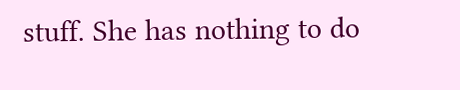stuff. She has nothing to do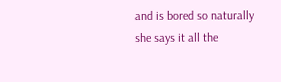and is bored so naturally she says it all the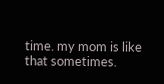time. my mom is like that sometimes.